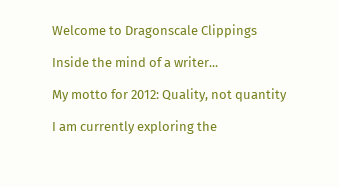Welcome to Dragonscale Clippings

Inside the mind of a writer...

My motto for 2012: Quality, not quantity

I am currently exploring the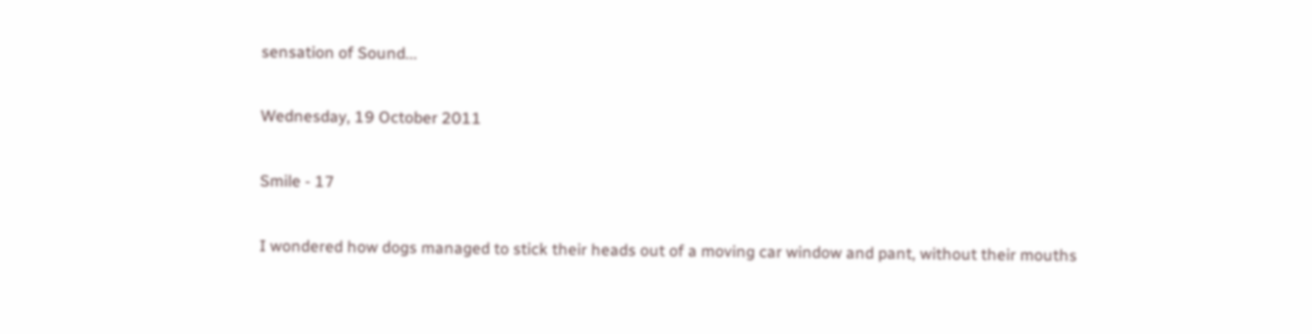sensation of Sound...

Wednesday, 19 October 2011

Smile - 17

I wondered how dogs managed to stick their heads out of a moving car window and pant, without their mouths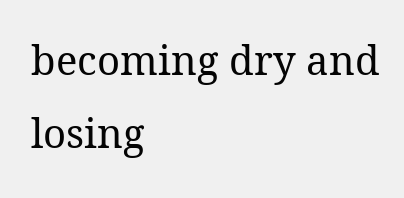becoming dry and losing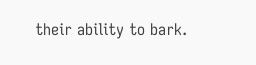their ability to bark.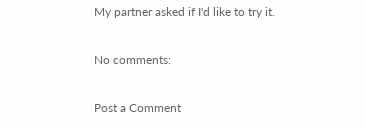My partner asked if I'd like to try it.

No comments:

Post a Comment